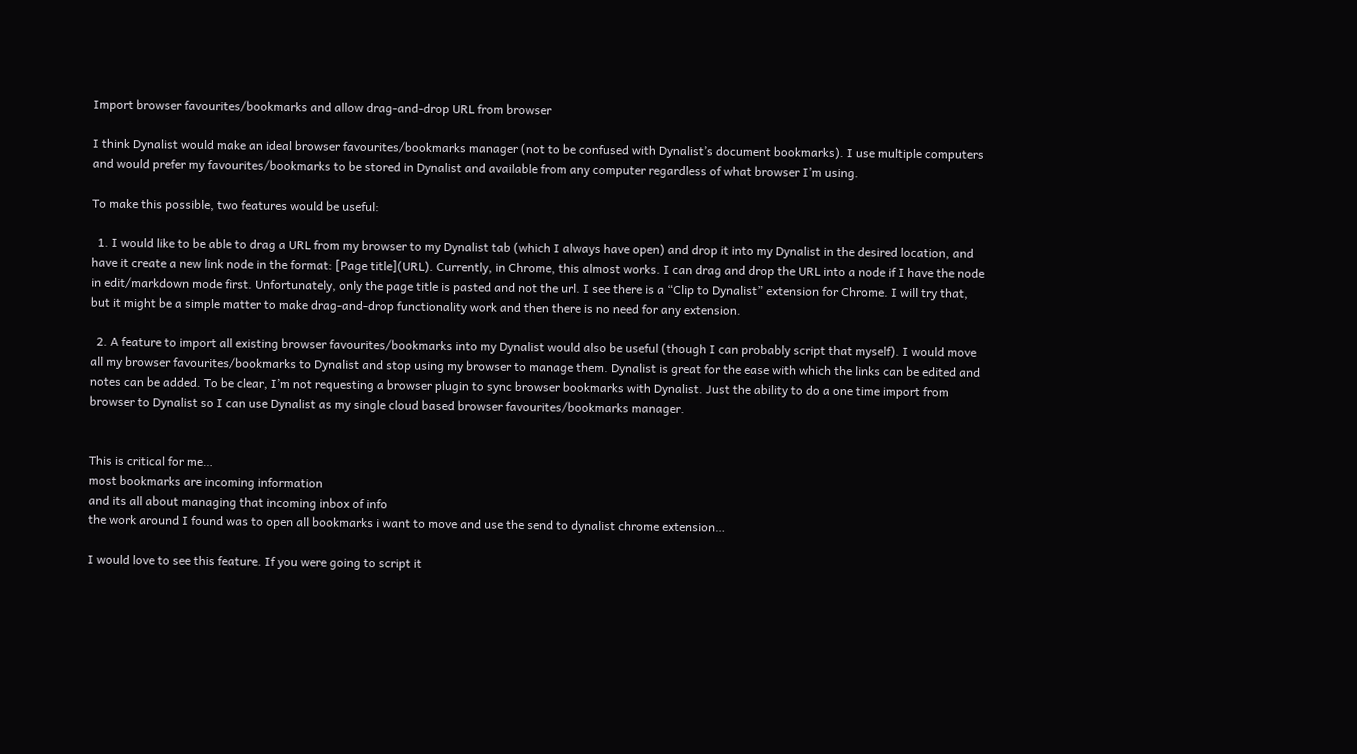Import browser favourites/bookmarks and allow drag-and-drop URL from browser

I think Dynalist would make an ideal browser favourites/bookmarks manager (not to be confused with Dynalist’s document bookmarks). I use multiple computers and would prefer my favourites/bookmarks to be stored in Dynalist and available from any computer regardless of what browser I’m using.

To make this possible, two features would be useful:

  1. I would like to be able to drag a URL from my browser to my Dynalist tab (which I always have open) and drop it into my Dynalist in the desired location, and have it create a new link node in the format: [Page title](URL). Currently, in Chrome, this almost works. I can drag and drop the URL into a node if I have the node in edit/markdown mode first. Unfortunately, only the page title is pasted and not the url. I see there is a “Clip to Dynalist” extension for Chrome. I will try that, but it might be a simple matter to make drag-and-drop functionality work and then there is no need for any extension.

  2. A feature to import all existing browser favourites/bookmarks into my Dynalist would also be useful (though I can probably script that myself). I would move all my browser favourites/bookmarks to Dynalist and stop using my browser to manage them. Dynalist is great for the ease with which the links can be edited and notes can be added. To be clear, I’m not requesting a browser plugin to sync browser bookmarks with Dynalist. Just the ability to do a one time import from browser to Dynalist so I can use Dynalist as my single cloud based browser favourites/bookmarks manager.


This is critical for me…
most bookmarks are incoming information
and its all about managing that incoming inbox of info
the work around I found was to open all bookmarks i want to move and use the send to dynalist chrome extension…

I would love to see this feature. If you were going to script it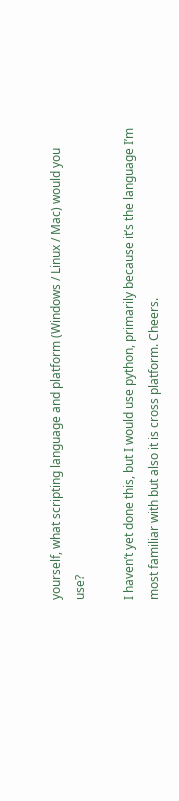yourself, what scripting language and platform (Windows / Linux / Mac) would you use?

I haven’t yet done this, but I would use python, primarily because it’s the language I’m most familiar with but also it is cross platform. Cheers.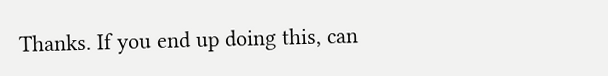Thanks. If you end up doing this, can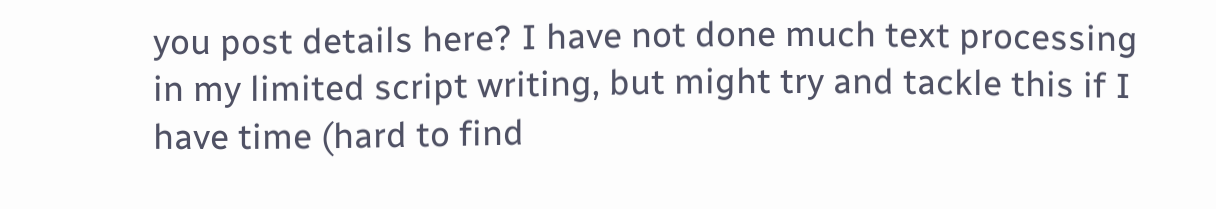you post details here? I have not done much text processing in my limited script writing, but might try and tackle this if I have time (hard to find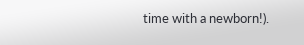time with a newborn!).